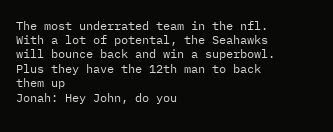The most underrated team in the nfl. With a lot of potental, the Seahawks will bounce back and win a superbowl. Plus they have the 12th man to back them up
Jonah: Hey John, do you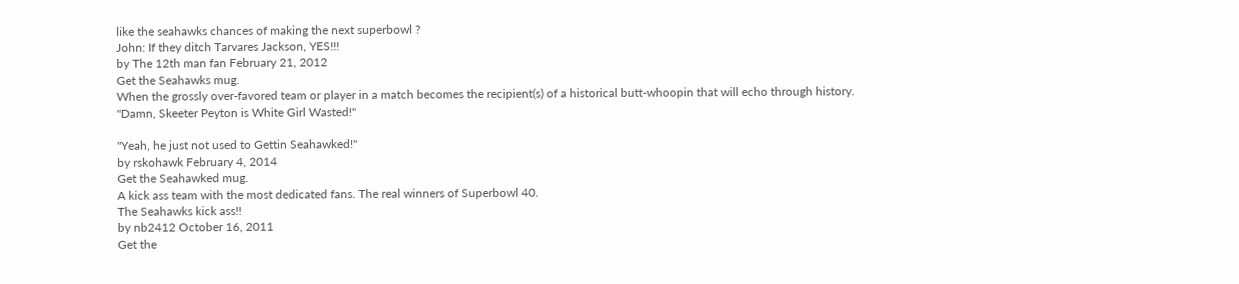like the seahawks chances of making the next superbowl ?
John: If they ditch Tarvares Jackson, YES!!!
by The 12th man fan February 21, 2012
Get the Seahawks mug.
When the grossly over-favored team or player in a match becomes the recipient(s) of a historical butt-whoopin that will echo through history.
"Damn, Skeeter Peyton is White Girl Wasted!"

"Yeah, he just not used to Gettin Seahawked!"
by rskohawk February 4, 2014
Get the Seahawked mug.
A kick ass team with the most dedicated fans. The real winners of Superbowl 40.
The Seahawks kick ass!!
by nb2412 October 16, 2011
Get the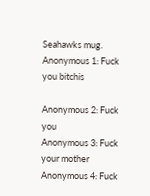Seahawks mug.
Anonymous 1: Fuck you bitchis

Anonymous 2: Fuck you
Anonymous 3: Fuck your mother
Anonymous 4: Fuck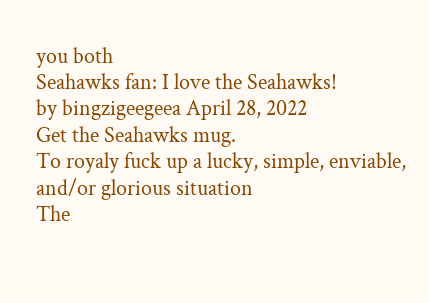you both
Seahawks fan: I love the Seahawks!
by bingzigeegeea April 28, 2022
Get the Seahawks mug.
To royaly fuck up a lucky, simple, enviable, and/or glorious situation
The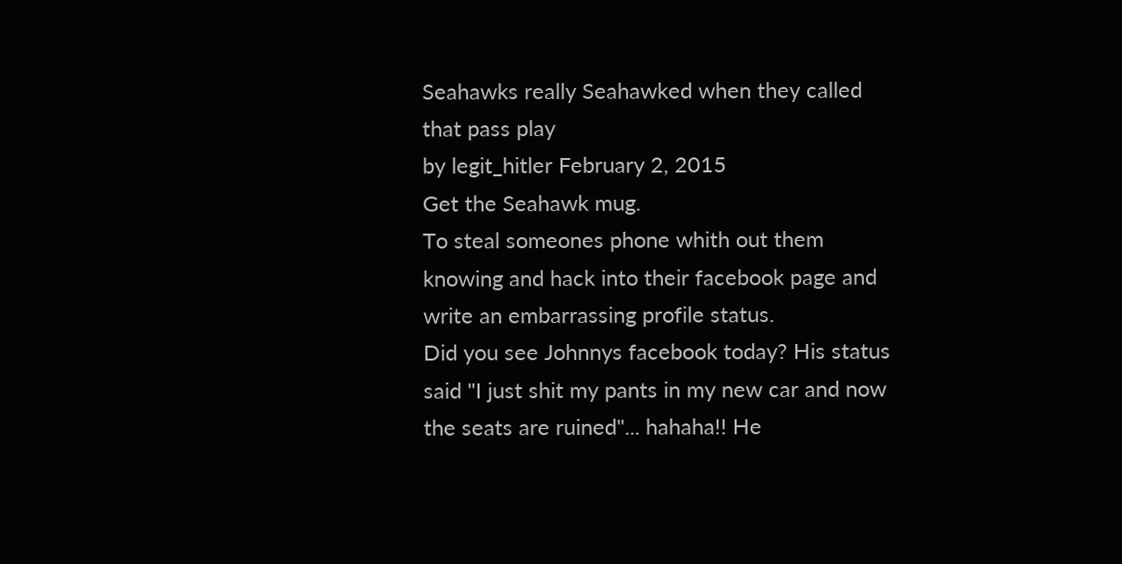Seahawks really Seahawked when they called that pass play
by legit_hitler February 2, 2015
Get the Seahawk mug.
To steal someones phone whith out them knowing and hack into their facebook page and write an embarrassing profile status.
Did you see Johnnys facebook today? His status said "I just shit my pants in my new car and now the seats are ruined"... hahaha!! He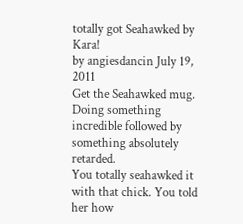totally got Seahawked by Kara!
by angiesdancin July 19, 2011
Get the Seahawked mug.
Doing something incredible followed by something absolutely retarded.
You totally seahawked it with that chick. You told her how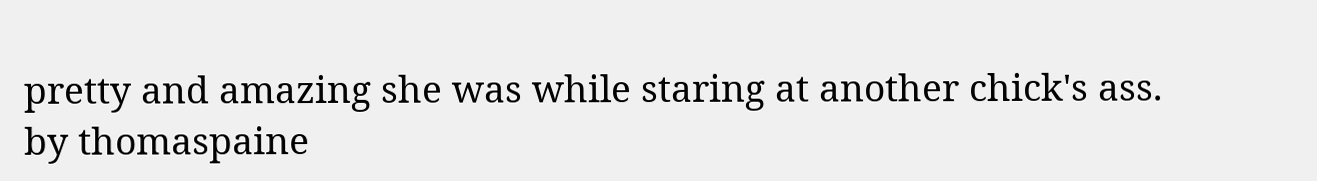pretty and amazing she was while staring at another chick's ass.
by thomaspaine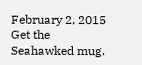February 2, 2015
Get the Seahawked mug.